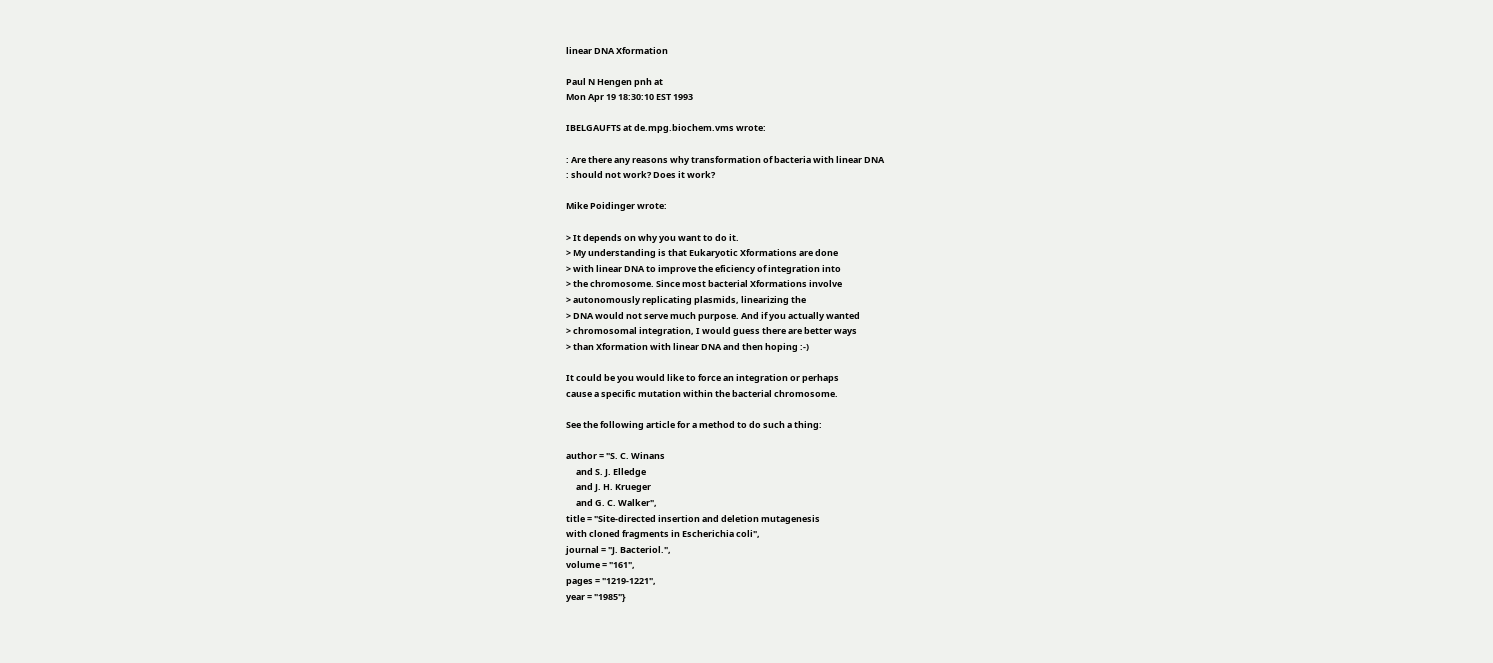linear DNA Xformation

Paul N Hengen pnh at
Mon Apr 19 18:30:10 EST 1993

IBELGAUFTS at de.mpg.biochem.vms wrote:

: Are there any reasons why transformation of bacteria with linear DNA
: should not work? Does it work?

Mike Poidinger wrote:

> It depends on why you want to do it.
> My understanding is that Eukaryotic Xformations are done
> with linear DNA to improve the eficiency of integration into
> the chromosome. Since most bacterial Xformations involve
> autonomously replicating plasmids, linearizing the
> DNA would not serve much purpose. And if you actually wanted
> chromosomal integration, I would guess there are better ways
> than Xformation with linear DNA and then hoping :-)

It could be you would like to force an integration or perhaps
cause a specific mutation within the bacterial chromosome.

See the following article for a method to do such a thing:

author = "S. C. Winans
     and S. J. Elledge
     and J. H. Krueger
     and G. C. Walker",
title = "Site-directed insertion and deletion mutagenesis
with cloned fragments in Escherichia coli",
journal = "J. Bacteriol.",
volume = "161",
pages = "1219-1221",
year = "1985"}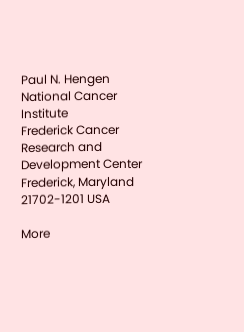Paul N. Hengen
National Cancer Institute
Frederick Cancer Research and Development Center
Frederick, Maryland 21702-1201 USA

More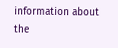information about the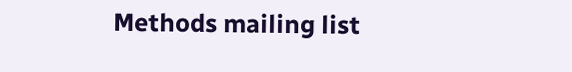Methods mailing list